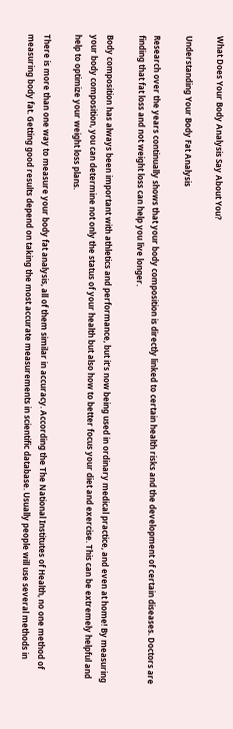What Does Your Body Analysis Say About You?

Understanding Your Body Fat Analysis

Research over the years continually shows that your body composition is directly linked to certain health risks and the development of certain diseases. Doctors are finding that fat loss and not weight loss can help you live longer.

Body composition has always been important with athletics and performance, but it’s now being used in ordinary medical practice, and even at home! By measuring your body composition, you can determine not only the status of your health but also how to better focus your diet and exercise. This can be extremely helpful and help to optimize your weight loss plans.

There is more than one way to measure your body fat analysis, all of them similar in accuracy. According the The National Institutes of Health, no one method of measuring body fat. Getting good results depend on taking the most accurate measurements in scientific database. Usually people will use several methods in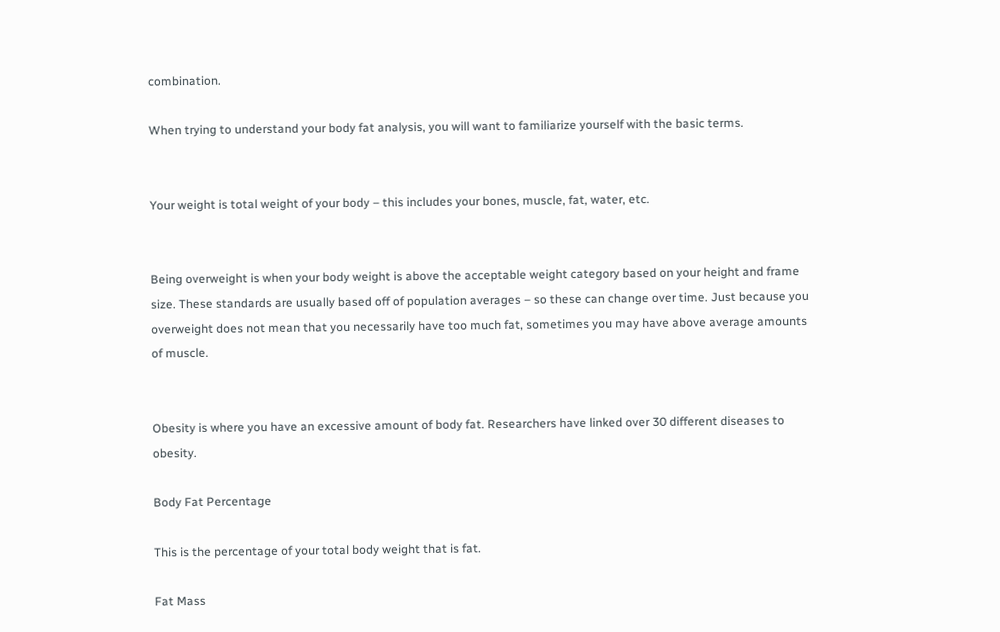combination.

When trying to understand your body fat analysis, you will want to familiarize yourself with the basic terms.


Your weight is total weight of your body – this includes your bones, muscle, fat, water, etc.


Being overweight is when your body weight is above the acceptable weight category based on your height and frame size. These standards are usually based off of population averages – so these can change over time. Just because you overweight does not mean that you necessarily have too much fat, sometimes you may have above average amounts of muscle.


Obesity is where you have an excessive amount of body fat. Researchers have linked over 30 different diseases to obesity.

Body Fat Percentage

This is the percentage of your total body weight that is fat.

Fat Mass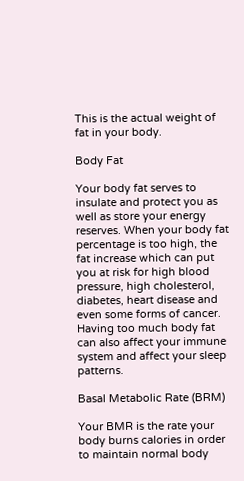This is the actual weight of fat in your body.

Body Fat

Your body fat serves to insulate and protect you as well as store your energy reserves. When your body fat percentage is too high, the fat increase which can put you at risk for high blood pressure, high cholesterol, diabetes, heart disease and even some forms of cancer. Having too much body fat can also affect your immune system and affect your sleep patterns.

Basal Metabolic Rate (BRM)

Your BMR is the rate your body burns calories in order to maintain normal body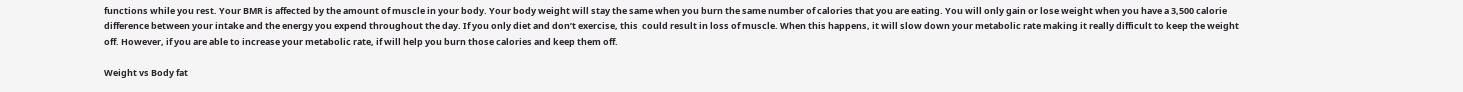functions while you rest. Your BMR is affected by the amount of muscle in your body. Your body weight will stay the same when you burn the same number of calories that you are eating. You will only gain or lose weight when you have a 3,500 calorie difference between your intake and the energy you expend throughout the day. If you only diet and don’t exercise, this  could result in loss of muscle. When this happens, it will slow down your metabolic rate making it really difficult to keep the weight off. However, if you are able to increase your metabolic rate, if will help you burn those calories and keep them off.

Weight vs Body fat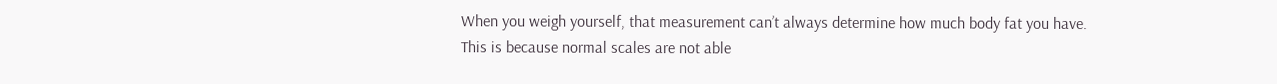When you weigh yourself, that measurement can’t always determine how much body fat you have. This is because normal scales are not able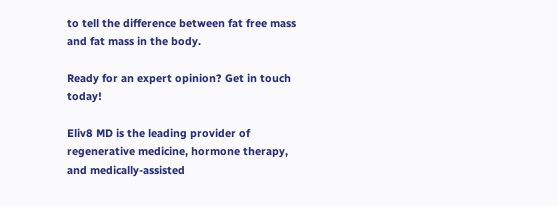to tell the difference between fat free mass and fat mass in the body.

Ready for an expert opinion? Get in touch today!

Eliv8 MD is the leading provider of regenerative medicine, hormone therapy, and medically-assisted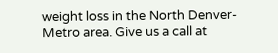weight loss in the North Denver-Metro area. Give us a call at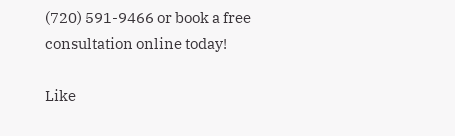(720) 591-9466 or book a free consultation online today!

Like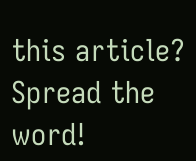this article? Spread the word!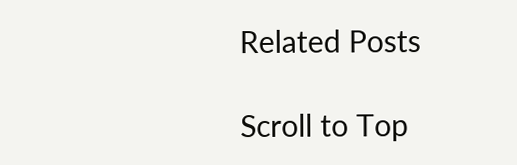Related Posts

Scroll to Top